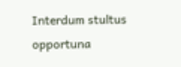Interdum stultus opportuna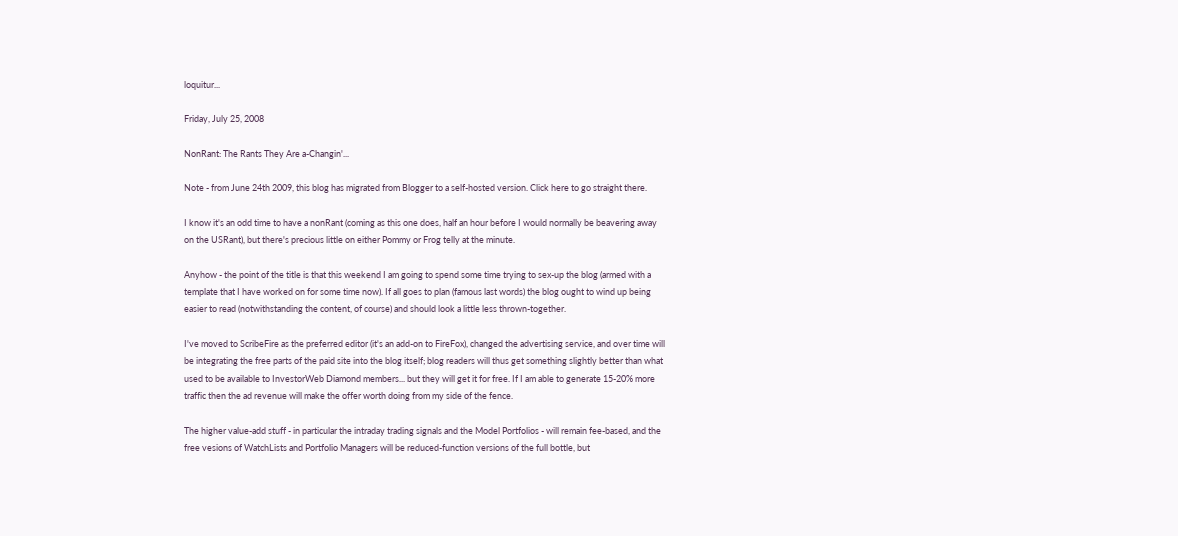loquitur...

Friday, July 25, 2008

NonRant: The Rants They Are a-Changin'...

Note - from June 24th 2009, this blog has migrated from Blogger to a self-hosted version. Click here to go straight there.

I know it's an odd time to have a nonRant (coming as this one does, half an hour before I would normally be beavering away on the USRant), but there's precious little on either Pommy or Frog telly at the minute.

Anyhow - the point of the title is that this weekend I am going to spend some time trying to sex-up the blog (armed with a template that I have worked on for some time now). If all goes to plan (famous last words) the blog ought to wind up being easier to read (notwithstanding the content, of course) and should look a little less thrown-together.

I've moved to ScribeFire as the preferred editor (it's an add-on to FireFox), changed the advertising service, and over time will be integrating the free parts of the paid site into the blog itself; blog readers will thus get something slightly better than what used to be available to InvestorWeb Diamond members... but they will get it for free. If I am able to generate 15-20% more traffic then the ad revenue will make the offer worth doing from my side of the fence.

The higher value-add stuff - in particular the intraday trading signals and the Model Portfolios - will remain fee-based, and the free vesions of WatchLists and Portfolio Managers will be reduced-function versions of the full bottle, but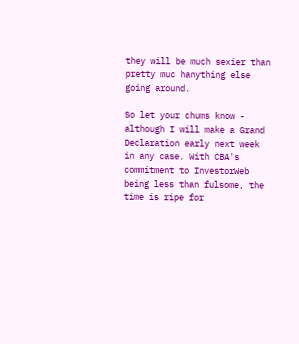they will be much sexier than pretty muc hanything else going around.

So let your chums know - although I will make a Grand Declaration early next week in any case. With CBA's commitment to InvestorWeb being less than fulsome, the time is ripe for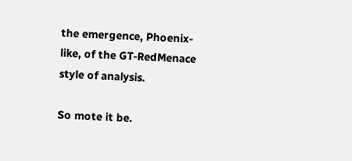the emergence, Phoenix-like, of the GT-RedMenace style of analysis.

So mote it be.